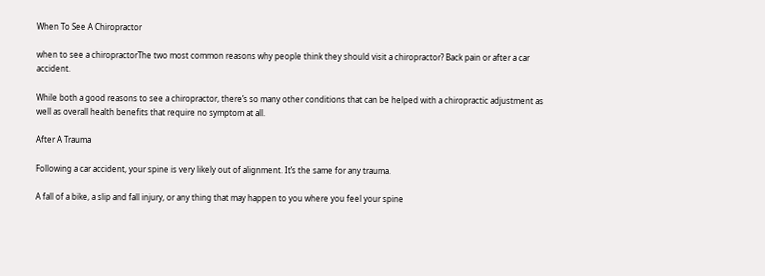When To See A Chiropractor

when to see a chiropractorThe two most common reasons why people think they should visit a chiropractor? Back pain or after a car accident.

While both a good reasons to see a chiropractor, there’s so many other conditions that can be helped with a chiropractic adjustment as well as overall health benefits that require no symptom at all.

After A Trauma

Following a car accident, your spine is very likely out of alignment. It’s the same for any trauma.

A fall of a bike, a slip and fall injury, or any thing that may happen to you where you feel your spine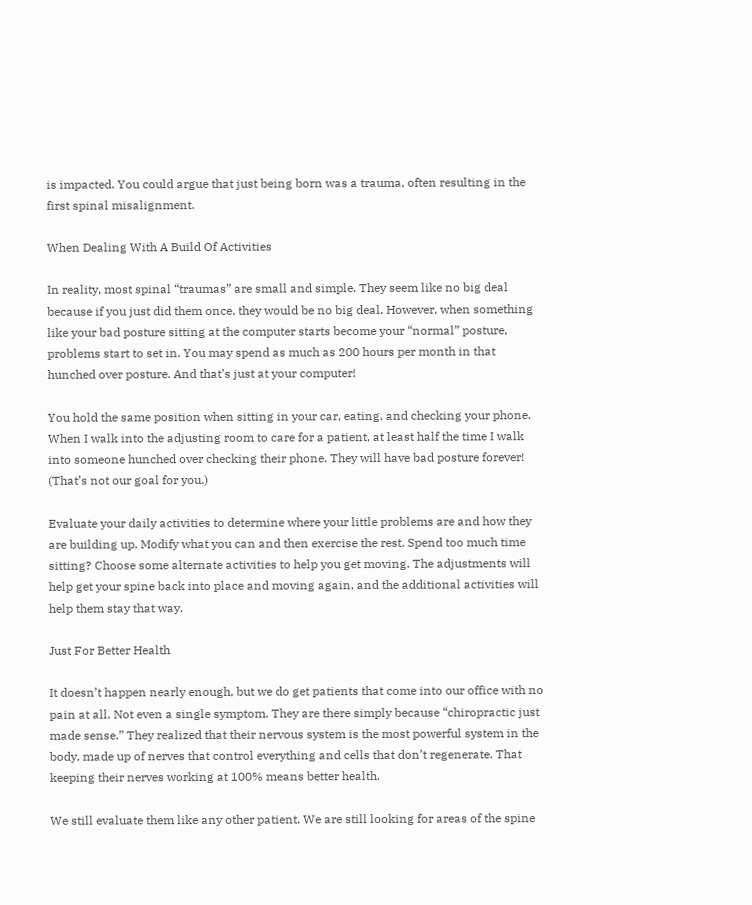is impacted. You could argue that just being born was a trauma, often resulting in the first spinal misalignment.

When Dealing With A Build Of Activities

In reality, most spinal “traumas” are small and simple. They seem like no big deal because if you just did them once, they would be no big deal. However, when something like your bad posture sitting at the computer starts become your “normal” posture, problems start to set in. You may spend as much as 200 hours per month in that hunched over posture. And that’s just at your computer!

You hold the same position when sitting in your car, eating, and checking your phone. When I walk into the adjusting room to care for a patient, at least half the time I walk into someone hunched over checking their phone. They will have bad posture forever! (That’s not our goal for you.)

Evaluate your daily activities to determine where your little problems are and how they are building up. Modify what you can and then exercise the rest. Spend too much time sitting? Choose some alternate activities to help you get moving. The adjustments will help get your spine back into place and moving again, and the additional activities will help them stay that way.

Just For Better Health

It doesn’t happen nearly enough, but we do get patients that come into our office with no pain at all. Not even a single symptom. They are there simply because “chiropractic just made sense.” They realized that their nervous system is the most powerful system in the body, made up of nerves that control everything and cells that don’t regenerate. That keeping their nerves working at 100% means better health.

We still evaluate them like any other patient. We are still looking for areas of the spine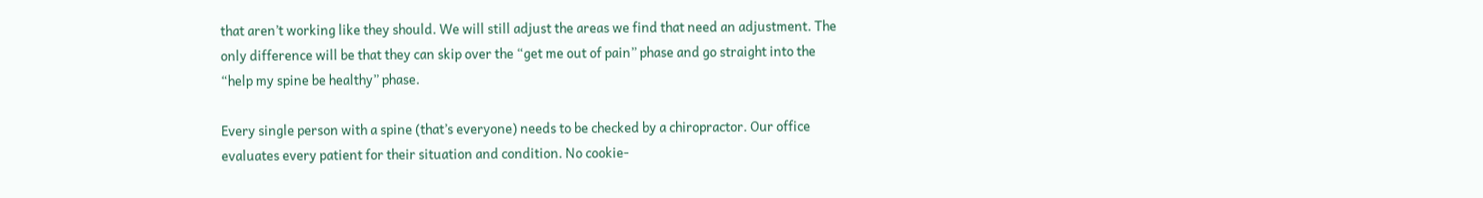that aren’t working like they should. We will still adjust the areas we find that need an adjustment. The only difference will be that they can skip over the “get me out of pain” phase and go straight into the “help my spine be healthy” phase.

Every single person with a spine (that’s everyone) needs to be checked by a chiropractor. Our office evaluates every patient for their situation and condition. No cookie-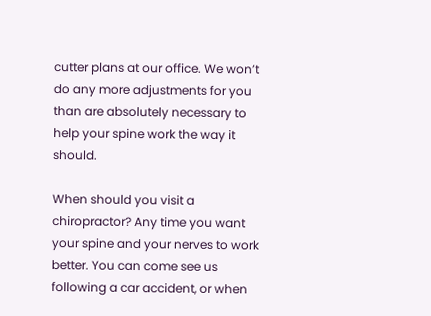cutter plans at our office. We won’t do any more adjustments for you than are absolutely necessary to help your spine work the way it should.

When should you visit a chiropractor? Any time you want your spine and your nerves to work better. You can come see us following a car accident, or when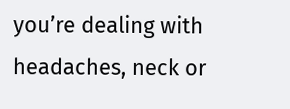you’re dealing with headaches, neck or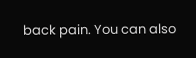back pain. You can also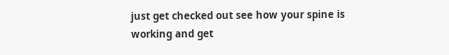just get checked out see how your spine is working and get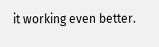it working even better.